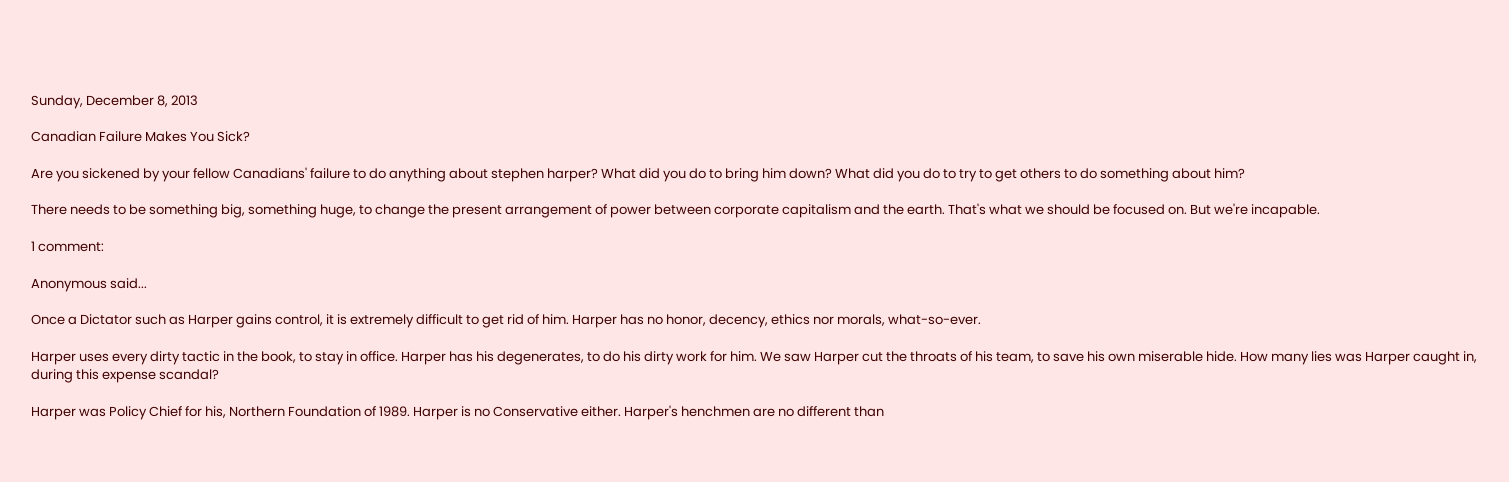Sunday, December 8, 2013

Canadian Failure Makes You Sick?

Are you sickened by your fellow Canadians' failure to do anything about stephen harper? What did you do to bring him down? What did you do to try to get others to do something about him?

There needs to be something big, something huge, to change the present arrangement of power between corporate capitalism and the earth. That's what we should be focused on. But we're incapable.

1 comment:

Anonymous said...

Once a Dictator such as Harper gains control, it is extremely difficult to get rid of him. Harper has no honor, decency, ethics nor morals, what-so-ever.

Harper uses every dirty tactic in the book, to stay in office. Harper has his degenerates, to do his dirty work for him. We saw Harper cut the throats of his team, to save his own miserable hide. How many lies was Harper caught in, during this expense scandal?

Harper was Policy Chief for his, Northern Foundation of 1989. Harper is no Conservative either. Harper's henchmen are no different than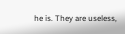he is. They are useless,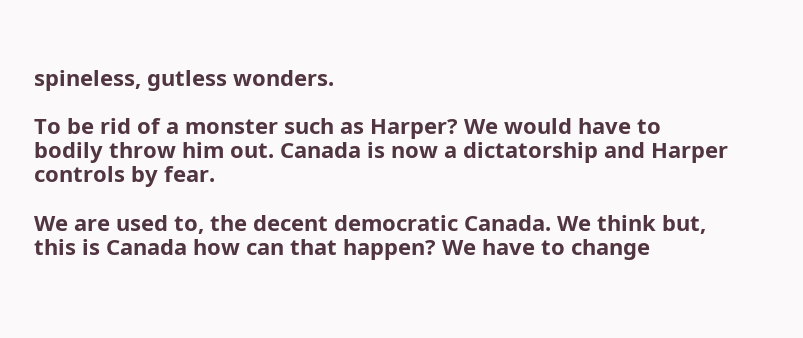spineless, gutless wonders.

To be rid of a monster such as Harper? We would have to bodily throw him out. Canada is now a dictatorship and Harper controls by fear.

We are used to, the decent democratic Canada. We think but, this is Canada how can that happen? We have to change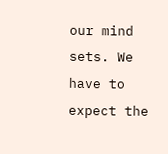our mind sets. We have to expect the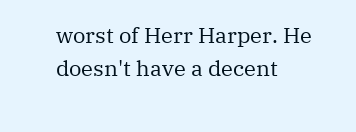worst of Herr Harper. He doesn't have a decent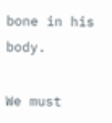bone in his body.

We must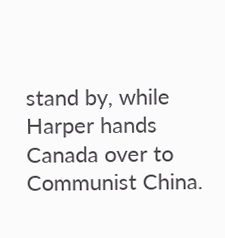stand by, while Harper hands Canada over to Communist China.